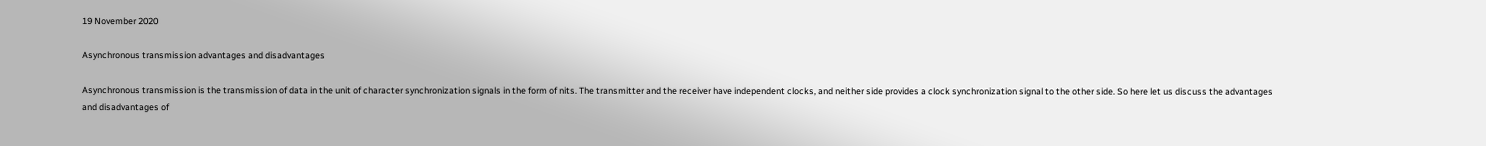19 November 2020

Asynchronous transmission advantages and disadvantages

Asynchronous transmission is the transmission of data in the unit of character synchronization signals in the form of nits. The transmitter and the receiver have independent clocks, and neither side provides a clock synchronization signal to the other side. So here let us discuss the advantages and disadvantages of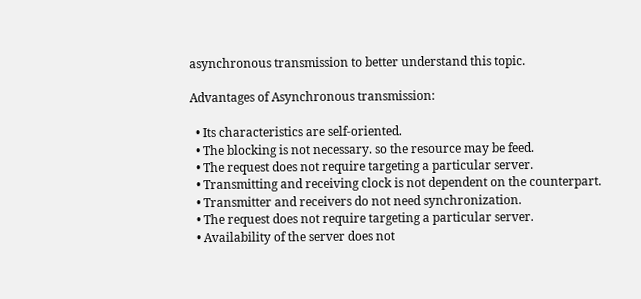asynchronous transmission to better understand this topic.

Advantages of Asynchronous transmission:

  • Its characteristics are self-oriented.
  • The blocking is not necessary. so the resource may be feed.
  • The request does not require targeting a particular server.
  • Transmitting and receiving clock is not dependent on the counterpart.
  • Transmitter and receivers do not need synchronization.
  • The request does not require targeting a particular server.
  • Availability of the server does not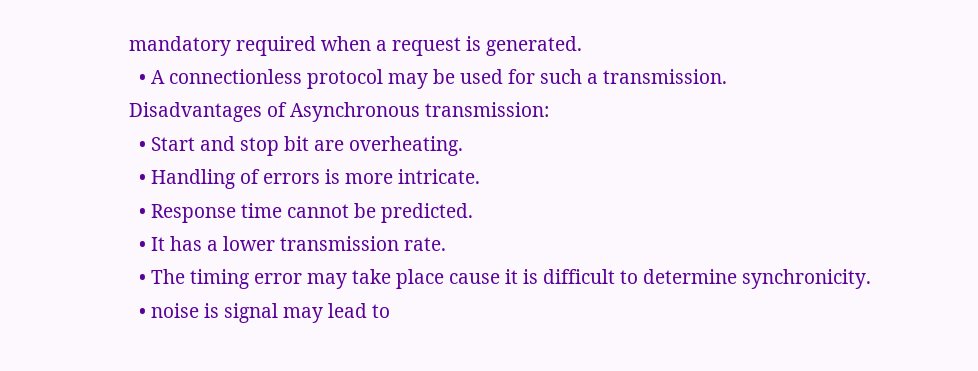mandatory required when a request is generated.
  • A connectionless protocol may be used for such a transmission.
Disadvantages of Asynchronous transmission:
  • Start and stop bit are overheating.
  • Handling of errors is more intricate.
  • Response time cannot be predicted.
  • It has a lower transmission rate.
  • The timing error may take place cause it is difficult to determine synchronicity.
  • noise is signal may lead to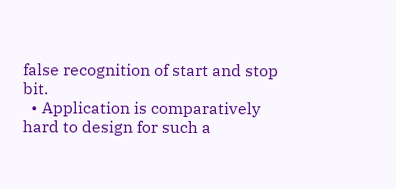false recognition of start and stop bit.
  • Application is comparatively hard to design for such a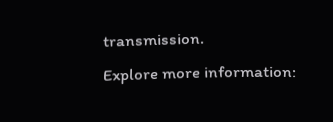transmission.
Explore more information: